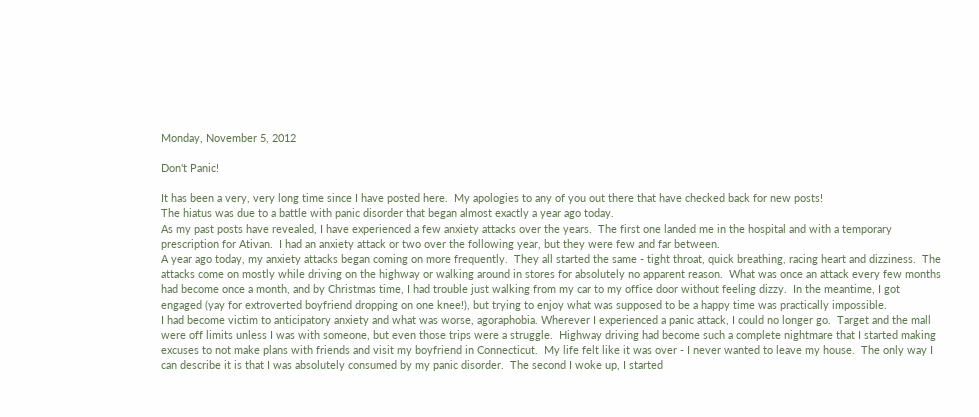Monday, November 5, 2012

Don't Panic!

It has been a very, very long time since I have posted here.  My apologies to any of you out there that have checked back for new posts!
The hiatus was due to a battle with panic disorder that began almost exactly a year ago today.
As my past posts have revealed, I have experienced a few anxiety attacks over the years.  The first one landed me in the hospital and with a temporary prescription for Ativan.  I had an anxiety attack or two over the following year, but they were few and far between.
A year ago today, my anxiety attacks began coming on more frequently.  They all started the same - tight throat, quick breathing, racing heart and dizziness.  The attacks come on mostly while driving on the highway or walking around in stores for absolutely no apparent reason.  What was once an attack every few months had become once a month, and by Christmas time, I had trouble just walking from my car to my office door without feeling dizzy.  In the meantime, I got engaged (yay for extroverted boyfriend dropping on one knee!), but trying to enjoy what was supposed to be a happy time was practically impossible.
I had become victim to anticipatory anxiety and what was worse, agoraphobia. Wherever I experienced a panic attack, I could no longer go.  Target and the mall were off limits unless I was with someone, but even those trips were a struggle.  Highway driving had become such a complete nightmare that I started making excuses to not make plans with friends and visit my boyfriend in Connecticut.  My life felt like it was over - I never wanted to leave my house.  The only way I can describe it is that I was absolutely consumed by my panic disorder.  The second I woke up, I started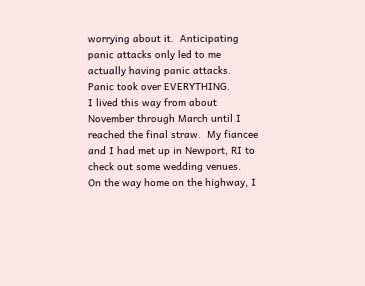worrying about it.  Anticipating panic attacks only led to me actually having panic attacks.  Panic took over EVERYTHING.
I lived this way from about November through March until I reached the final straw.  My fiancee and I had met up in Newport, RI to check out some wedding venues.  On the way home on the highway, I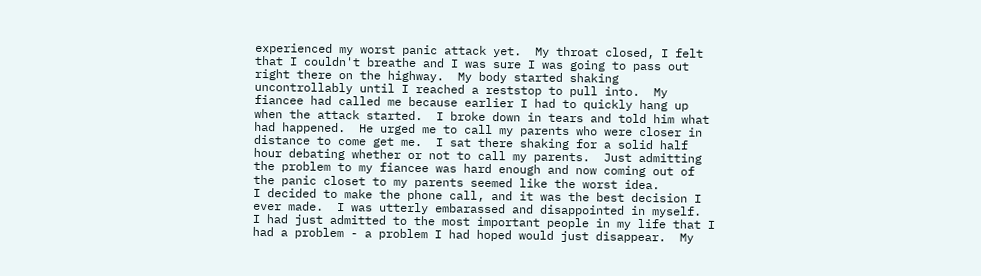experienced my worst panic attack yet.  My throat closed, I felt that I couldn't breathe and I was sure I was going to pass out right there on the highway.  My body started shaking uncontrollably until I reached a reststop to pull into.  My fiancee had called me because earlier I had to quickly hang up when the attack started.  I broke down in tears and told him what had happened.  He urged me to call my parents who were closer in distance to come get me.  I sat there shaking for a solid half hour debating whether or not to call my parents.  Just admitting the problem to my fiancee was hard enough and now coming out of the panic closet to my parents seemed like the worst idea.
I decided to make the phone call, and it was the best decision I ever made.  I was utterly embarassed and disappointed in myself.  I had just admitted to the most important people in my life that I had a problem - a problem I had hoped would just disappear.  My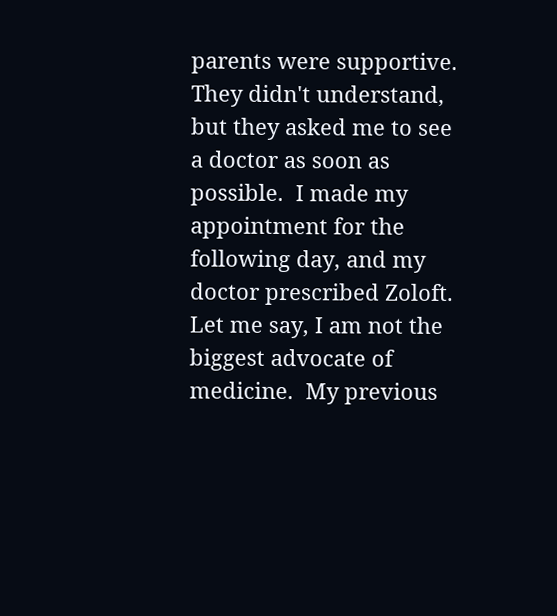parents were supportive.  They didn't understand, but they asked me to see a doctor as soon as possible.  I made my appointment for the following day, and my doctor prescribed Zoloft.  Let me say, I am not the biggest advocate of medicine.  My previous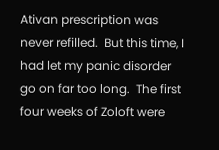Ativan prescription was never refilled.  But this time, I had let my panic disorder go on far too long.  The first four weeks of Zoloft were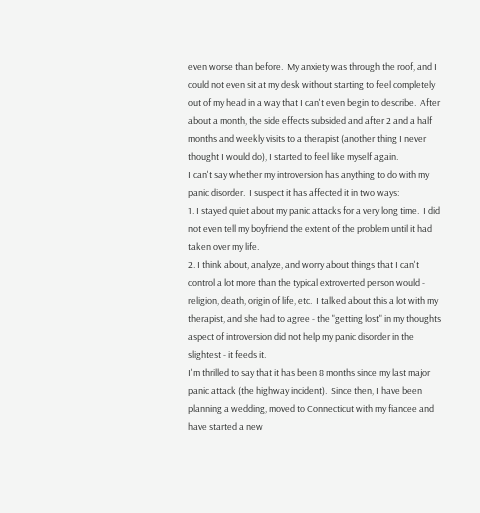even worse than before.  My anxiety was through the roof, and I could not even sit at my desk without starting to feel completely out of my head in a way that I can't even begin to describe.  After about a month, the side effects subsided and after 2 and a half months and weekly visits to a therapist (another thing I never thought I would do), I started to feel like myself again.
I can't say whether my introversion has anything to do with my panic disorder.  I suspect it has affected it in two ways:
1. I stayed quiet about my panic attacks for a very long time.  I did not even tell my boyfriend the extent of the problem until it had taken over my life.
2. I think about, analyze, and worry about things that I can't control a lot more than the typical extroverted person would - religion, death, origin of life, etc.  I talked about this a lot with my therapist, and she had to agree - the "getting lost" in my thoughts aspect of introversion did not help my panic disorder in the slightest - it feeds it.
I'm thrilled to say that it has been 8 months since my last major panic attack (the highway incident).  Since then, I have been planning a wedding, moved to Connecticut with my fiancee and have started a new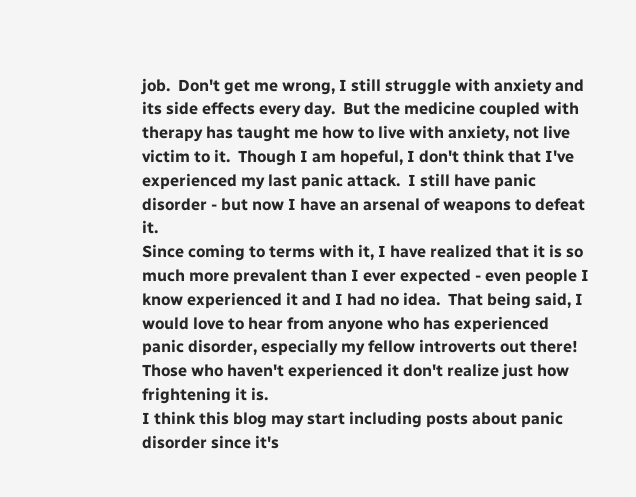job.  Don't get me wrong, I still struggle with anxiety and its side effects every day.  But the medicine coupled with therapy has taught me how to live with anxiety, not live victim to it.  Though I am hopeful, I don't think that I've experienced my last panic attack.  I still have panic disorder - but now I have an arsenal of weapons to defeat it.
Since coming to terms with it, I have realized that it is so much more prevalent than I ever expected - even people I know experienced it and I had no idea.  That being said, I would love to hear from anyone who has experienced panic disorder, especially my fellow introverts out there!  Those who haven't experienced it don't realize just how frightening it is.
I think this blog may start including posts about panic disorder since it's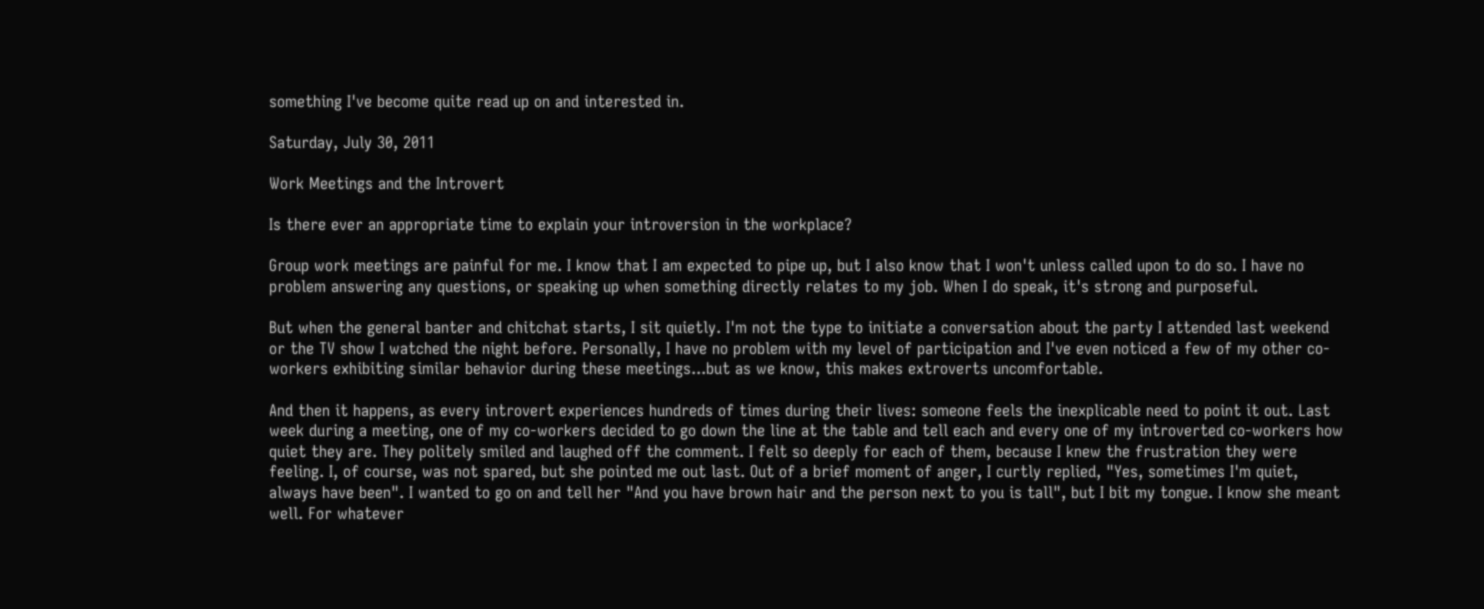something I've become quite read up on and interested in.

Saturday, July 30, 2011

Work Meetings and the Introvert

Is there ever an appropriate time to explain your introversion in the workplace?

Group work meetings are painful for me. I know that I am expected to pipe up, but I also know that I won't unless called upon to do so. I have no problem answering any questions, or speaking up when something directly relates to my job. When I do speak, it's strong and purposeful.

But when the general banter and chitchat starts, I sit quietly. I'm not the type to initiate a conversation about the party I attended last weekend or the TV show I watched the night before. Personally, I have no problem with my level of participation and I've even noticed a few of my other co-workers exhibiting similar behavior during these meetings...but as we know, this makes extroverts uncomfortable.

And then it happens, as every introvert experiences hundreds of times during their lives: someone feels the inexplicable need to point it out. Last week during a meeting, one of my co-workers decided to go down the line at the table and tell each and every one of my introverted co-workers how quiet they are. They politely smiled and laughed off the comment. I felt so deeply for each of them, because I knew the frustration they were feeling. I, of course, was not spared, but she pointed me out last. Out of a brief moment of anger, I curtly replied, "Yes, sometimes I'm quiet, always have been". I wanted to go on and tell her "And you have brown hair and the person next to you is tall", but I bit my tongue. I know she meant well. For whatever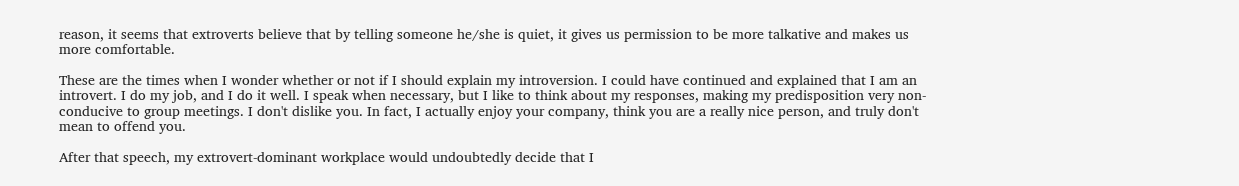reason, it seems that extroverts believe that by telling someone he/she is quiet, it gives us permission to be more talkative and makes us more comfortable.

These are the times when I wonder whether or not if I should explain my introversion. I could have continued and explained that I am an introvert. I do my job, and I do it well. I speak when necessary, but I like to think about my responses, making my predisposition very non-conducive to group meetings. I don't dislike you. In fact, I actually enjoy your company, think you are a really nice person, and truly don't mean to offend you.

After that speech, my extrovert-dominant workplace would undoubtedly decide that I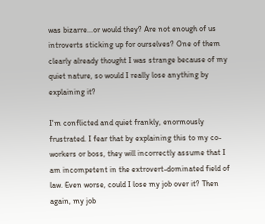was bizarre...or would they? Are not enough of us introverts sticking up for ourselves? One of them clearly already thought I was strange because of my quiet nature, so would I really lose anything by explaining it?

I'm conflicted and quiet frankly, enormously frustrated. I fear that by explaining this to my co-workers or boss, they will incorrectly assume that I am incompetent in the extrovert-dominated field of law. Even worse, could I lose my job over it? Then again, my job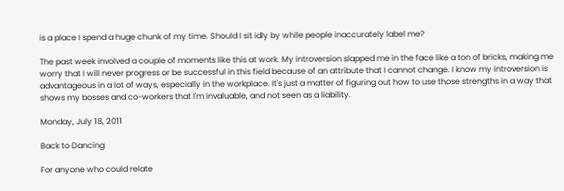is a place I spend a huge chunk of my time. Should I sit idly by while people inaccurately label me?

The past week involved a couple of moments like this at work. My introversion slapped me in the face like a ton of bricks, making me worry that I will never progress or be successful in this field because of an attribute that I cannot change. I know my introversion is advantageous in a lot of ways, especially in the workplace. It's just a matter of figuring out how to use those strengths in a way that shows my bosses and co-workers that I'm invaluable, and not seen as a liability.

Monday, July 18, 2011

Back to Dancing

For anyone who could relate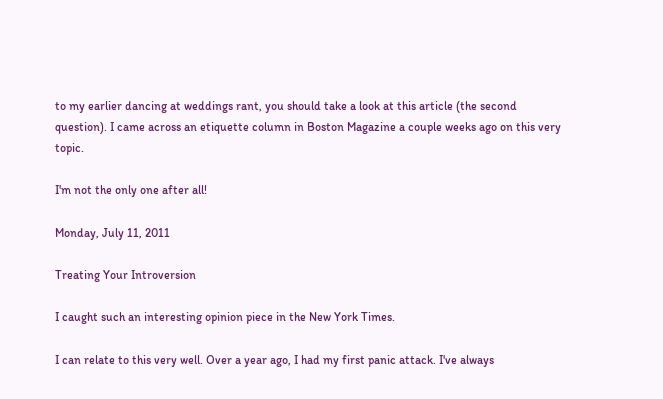to my earlier dancing at weddings rant, you should take a look at this article (the second question). I came across an etiquette column in Boston Magazine a couple weeks ago on this very topic.

I'm not the only one after all!

Monday, July 11, 2011

Treating Your Introversion

I caught such an interesting opinion piece in the New York Times.

I can relate to this very well. Over a year ago, I had my first panic attack. I've always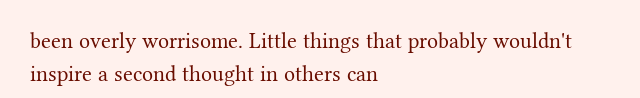been overly worrisome. Little things that probably wouldn't inspire a second thought in others can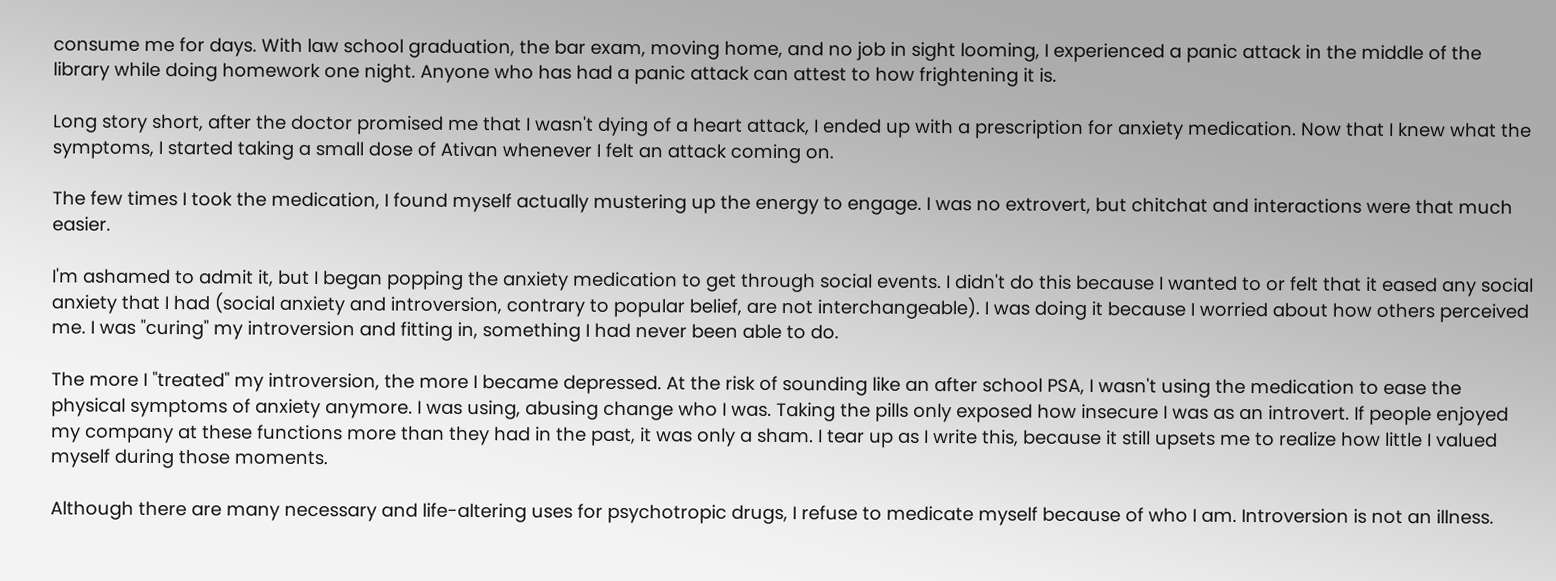consume me for days. With law school graduation, the bar exam, moving home, and no job in sight looming, I experienced a panic attack in the middle of the library while doing homework one night. Anyone who has had a panic attack can attest to how frightening it is.

Long story short, after the doctor promised me that I wasn't dying of a heart attack, I ended up with a prescription for anxiety medication. Now that I knew what the symptoms, I started taking a small dose of Ativan whenever I felt an attack coming on.

The few times I took the medication, I found myself actually mustering up the energy to engage. I was no extrovert, but chitchat and interactions were that much easier.

I'm ashamed to admit it, but I began popping the anxiety medication to get through social events. I didn't do this because I wanted to or felt that it eased any social anxiety that I had (social anxiety and introversion, contrary to popular belief, are not interchangeable). I was doing it because I worried about how others perceived me. I was "curing" my introversion and fitting in, something I had never been able to do.

The more I "treated" my introversion, the more I became depressed. At the risk of sounding like an after school PSA, I wasn't using the medication to ease the physical symptoms of anxiety anymore. I was using, abusing change who I was. Taking the pills only exposed how insecure I was as an introvert. If people enjoyed my company at these functions more than they had in the past, it was only a sham. I tear up as I write this, because it still upsets me to realize how little I valued myself during those moments.

Although there are many necessary and life-altering uses for psychotropic drugs, I refuse to medicate myself because of who I am. Introversion is not an illness.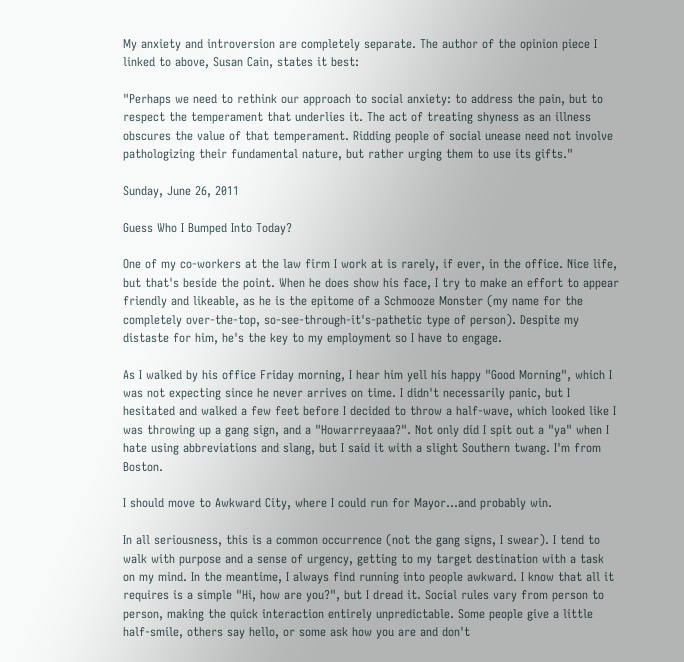My anxiety and introversion are completely separate. The author of the opinion piece I linked to above, Susan Cain, states it best:

"Perhaps we need to rethink our approach to social anxiety: to address the pain, but to respect the temperament that underlies it. The act of treating shyness as an illness obscures the value of that temperament. Ridding people of social unease need not involve pathologizing their fundamental nature, but rather urging them to use its gifts."

Sunday, June 26, 2011

Guess Who I Bumped Into Today?

One of my co-workers at the law firm I work at is rarely, if ever, in the office. Nice life, but that's beside the point. When he does show his face, I try to make an effort to appear friendly and likeable, as he is the epitome of a Schmooze Monster (my name for the completely over-the-top, so-see-through-it's-pathetic type of person). Despite my distaste for him, he's the key to my employment so I have to engage.

As I walked by his office Friday morning, I hear him yell his happy "Good Morning", which I was not expecting since he never arrives on time. I didn't necessarily panic, but I hesitated and walked a few feet before I decided to throw a half-wave, which looked like I was throwing up a gang sign, and a "Howarrreyaaa?". Not only did I spit out a "ya" when I hate using abbreviations and slang, but I said it with a slight Southern twang. I'm from Boston.

I should move to Awkward City, where I could run for Mayor...and probably win.

In all seriousness, this is a common occurrence (not the gang signs, I swear). I tend to walk with purpose and a sense of urgency, getting to my target destination with a task on my mind. In the meantime, I always find running into people awkward. I know that all it requires is a simple "Hi, how are you?", but I dread it. Social rules vary from person to person, making the quick interaction entirely unpredictable. Some people give a little half-smile, others say hello, or some ask how you are and don't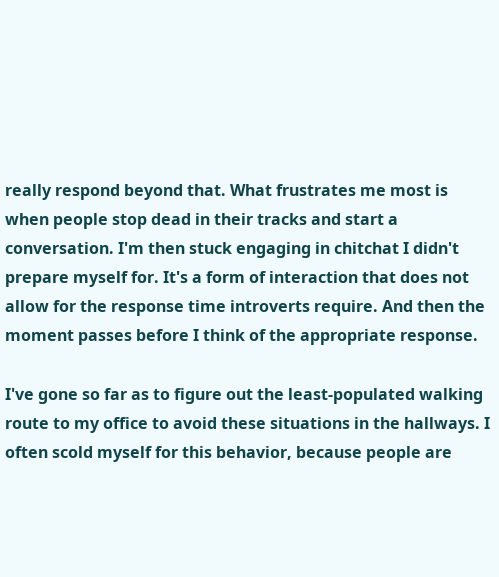really respond beyond that. What frustrates me most is when people stop dead in their tracks and start a conversation. I'm then stuck engaging in chitchat I didn't prepare myself for. It's a form of interaction that does not allow for the response time introverts require. And then the moment passes before I think of the appropriate response.

I've gone so far as to figure out the least-populated walking route to my office to avoid these situations in the hallways. I often scold myself for this behavior, because people are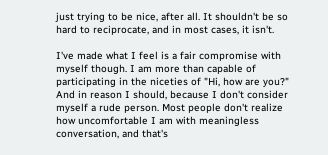just trying to be nice, after all. It shouldn't be so hard to reciprocate, and in most cases, it isn't.

I've made what I feel is a fair compromise with myself though. I am more than capable of participating in the niceties of "Hi, how are you?" And in reason I should, because I don't consider myself a rude person. Most people don't realize how uncomfortable I am with meaningless conversation, and that's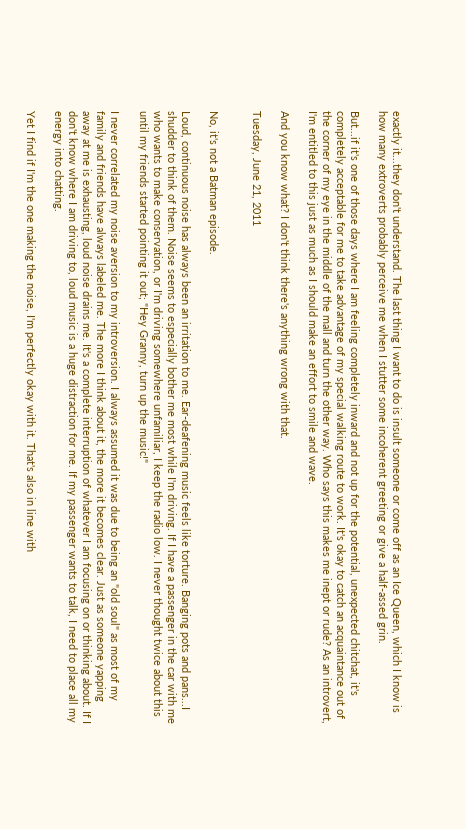exactly it...they don't understand. The last thing I want to do is insult someone or come off as an Ice Queen, which I know is how many extroverts probably perceive me when I stutter some incoherent greeting or give a half-assed grin.

But...if it's one of those days where I am feeling completely inward and not up for the potential, unexpected chitchat, it's completely acceptable for me to take advantage of my special walking route to work. It's okay to catch an acquaintance out of the corner of my eye in the middle of the mall and turn the other way. Who says this makes me inept or rude? As an introvert, I'm entitled to this just as much as I should make an effort to smile and wave.

And you know what? I don't think there's anything wrong with that.

Tuesday, June 21, 2011


No, it's not a Batman episode.

Loud, continuous noise has always been an irritation to me. Ear-deafening music feels like torture. Banging pots and pans...I shudder to think of them. Noise seems to especially bother me most while I'm driving. If I have a passenger in the car with me who wants to make conservation, or I'm driving somewhere unfamiliar, I keep the radio low. I never thought twice about this until my friends started pointing it out; "Hey Granny, turn up the music!"

I never correlated my noise aversion to my introversion. I always assumed it was due to being an "old soul" as most of my family and friends have always labeled me. The more I think about it, the more it becomes clear. Just as someone yapping away at me is exhausting, loud noise drains me. It's a complete interruption of whatever I am focusing on or thinking about. If I don't know where I am driving to, loud music is a huge distraction for me. If my passenger wants to talk, I need to place all my energy into chatting.

Yet I find if I'm the one making the noise, I'm perfectly okay with it. That's also in line with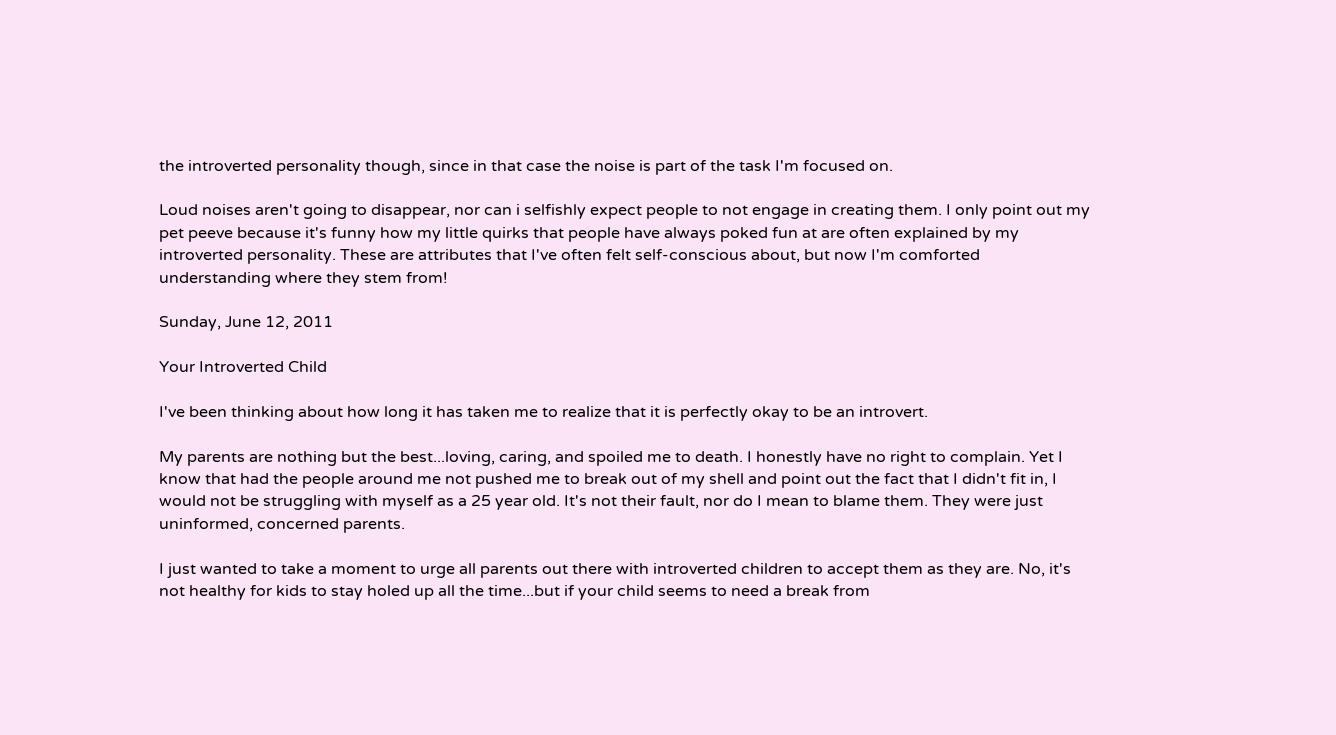the introverted personality though, since in that case the noise is part of the task I'm focused on.

Loud noises aren't going to disappear, nor can i selfishly expect people to not engage in creating them. I only point out my pet peeve because it's funny how my little quirks that people have always poked fun at are often explained by my introverted personality. These are attributes that I've often felt self-conscious about, but now I'm comforted understanding where they stem from!

Sunday, June 12, 2011

Your Introverted Child

I've been thinking about how long it has taken me to realize that it is perfectly okay to be an introvert.

My parents are nothing but the best...loving, caring, and spoiled me to death. I honestly have no right to complain. Yet I know that had the people around me not pushed me to break out of my shell and point out the fact that I didn't fit in, I would not be struggling with myself as a 25 year old. It's not their fault, nor do I mean to blame them. They were just uninformed, concerned parents.

I just wanted to take a moment to urge all parents out there with introverted children to accept them as they are. No, it's not healthy for kids to stay holed up all the time...but if your child seems to need a break from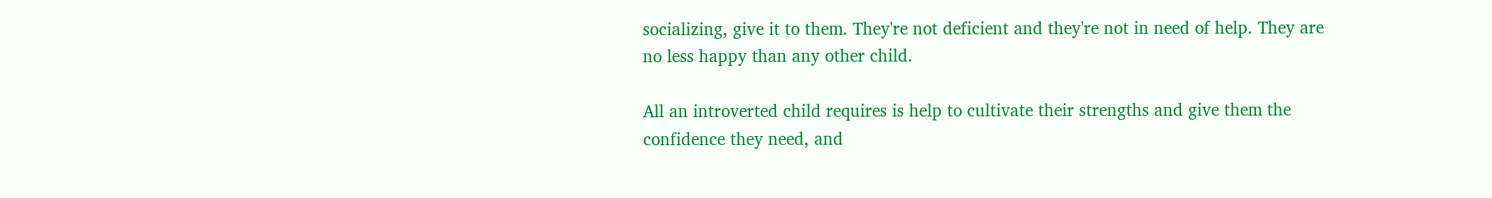socializing, give it to them. They're not deficient and they're not in need of help. They are no less happy than any other child.

All an introverted child requires is help to cultivate their strengths and give them the confidence they need, and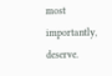most importantly, deserve.